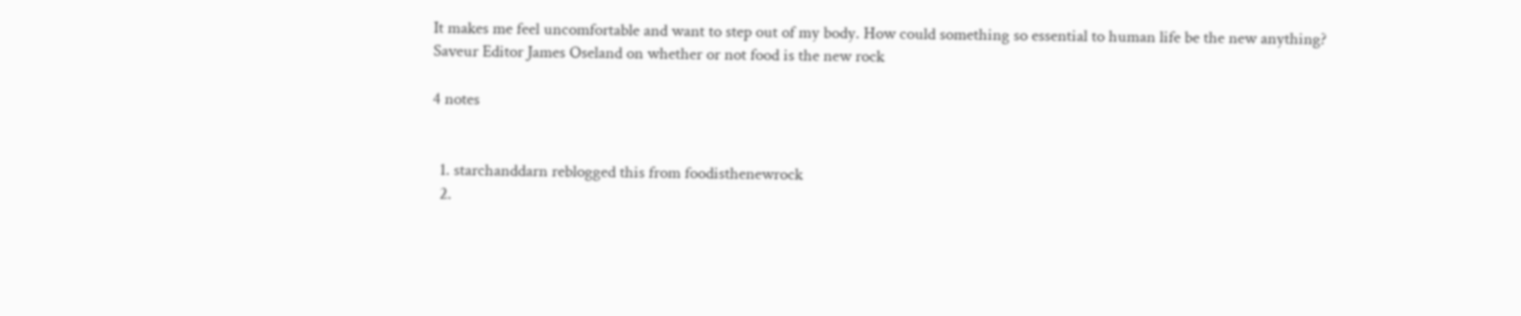It makes me feel uncomfortable and want to step out of my body. How could something so essential to human life be the new anything?
Saveur Editor James Oseland on whether or not food is the new rock

4 notes


  1. starchanddarn reblogged this from foodisthenewrock
  2.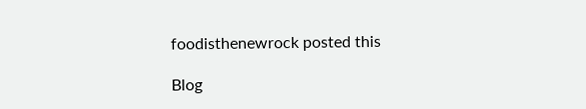foodisthenewrock posted this

Blog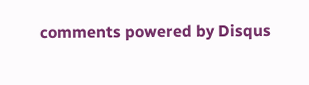comments powered by Disqus